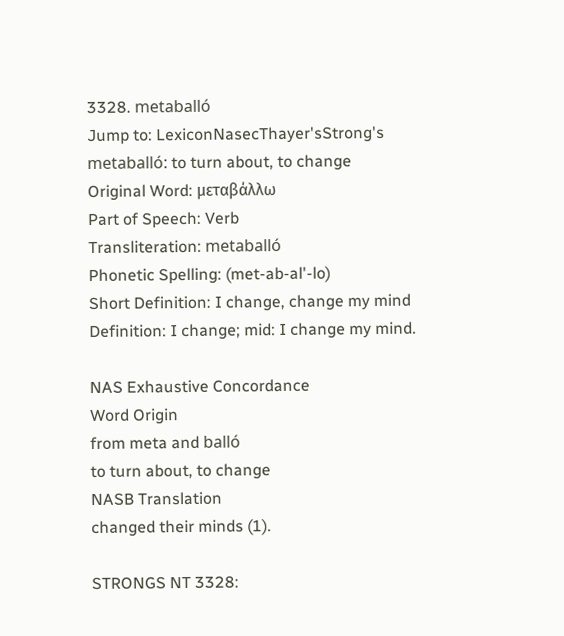3328. metaballó
Jump to: LexiconNasecThayer'sStrong's
metaballó: to turn about, to change
Original Word: μεταβάλλω
Part of Speech: Verb
Transliteration: metaballó
Phonetic Spelling: (met-ab-al'-lo)
Short Definition: I change, change my mind
Definition: I change; mid: I change my mind.

NAS Exhaustive Concordance
Word Origin
from meta and balló
to turn about, to change
NASB Translation
changed their minds (1).

STRONGS NT 3328: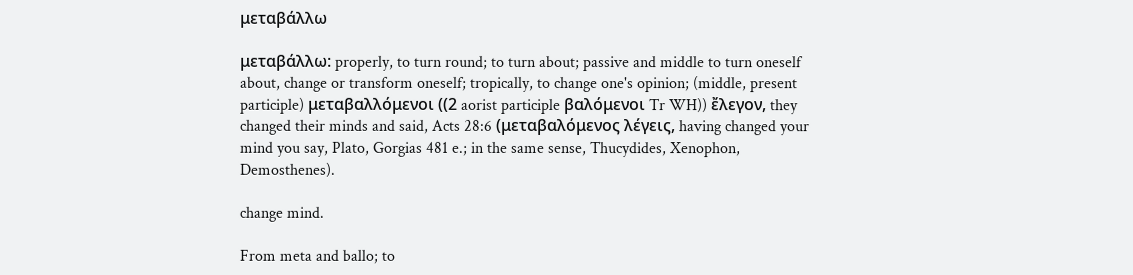μεταβάλλω

μεταβάλλω: properly, to turn round; to turn about; passive and middle to turn oneself about, change or transform oneself; tropically, to change one's opinion; (middle, present participle) μεταβαλλόμενοι ((2 aorist participle βαλόμενοι Tr WH)) ἔλεγον, they changed their minds and said, Acts 28:6 (μεταβαλόμενος λέγεις, having changed your mind you say, Plato, Gorgias 481 e.; in the same sense, Thucydides, Xenophon, Demosthenes).

change mind.

From meta and ballo; to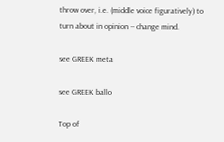throw over, i.e. (middle voice figuratively) to turn about in opinion -- change mind.

see GREEK meta

see GREEK ballo

Top of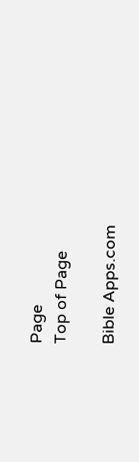Page
Top of Page

Bible Apps.com